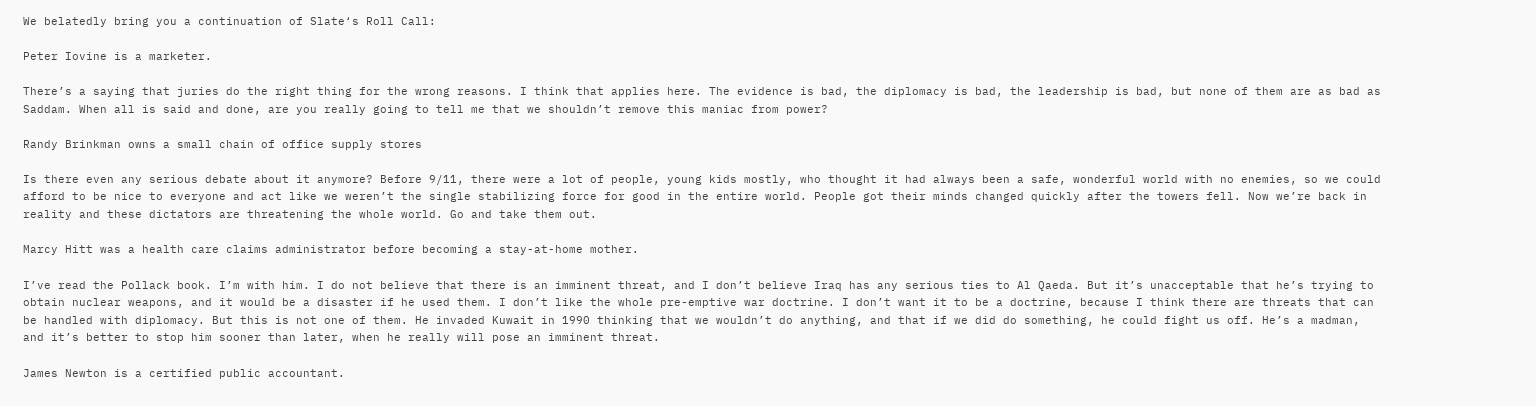We belatedly bring you a continuation of Slate‘s Roll Call:

Peter Iovine is a marketer.

There’s a saying that juries do the right thing for the wrong reasons. I think that applies here. The evidence is bad, the diplomacy is bad, the leadership is bad, but none of them are as bad as Saddam. When all is said and done, are you really going to tell me that we shouldn’t remove this maniac from power?

Randy Brinkman owns a small chain of office supply stores

Is there even any serious debate about it anymore? Before 9/11, there were a lot of people, young kids mostly, who thought it had always been a safe, wonderful world with no enemies, so we could afford to be nice to everyone and act like we weren’t the single stabilizing force for good in the entire world. People got their minds changed quickly after the towers fell. Now we’re back in reality and these dictators are threatening the whole world. Go and take them out.

Marcy Hitt was a health care claims administrator before becoming a stay-at-home mother.

I’ve read the Pollack book. I’m with him. I do not believe that there is an imminent threat, and I don’t believe Iraq has any serious ties to Al Qaeda. But it’s unacceptable that he’s trying to obtain nuclear weapons, and it would be a disaster if he used them. I don’t like the whole pre-emptive war doctrine. I don’t want it to be a doctrine, because I think there are threats that can be handled with diplomacy. But this is not one of them. He invaded Kuwait in 1990 thinking that we wouldn’t do anything, and that if we did do something, he could fight us off. He’s a madman, and it’s better to stop him sooner than later, when he really will pose an imminent threat.

James Newton is a certified public accountant.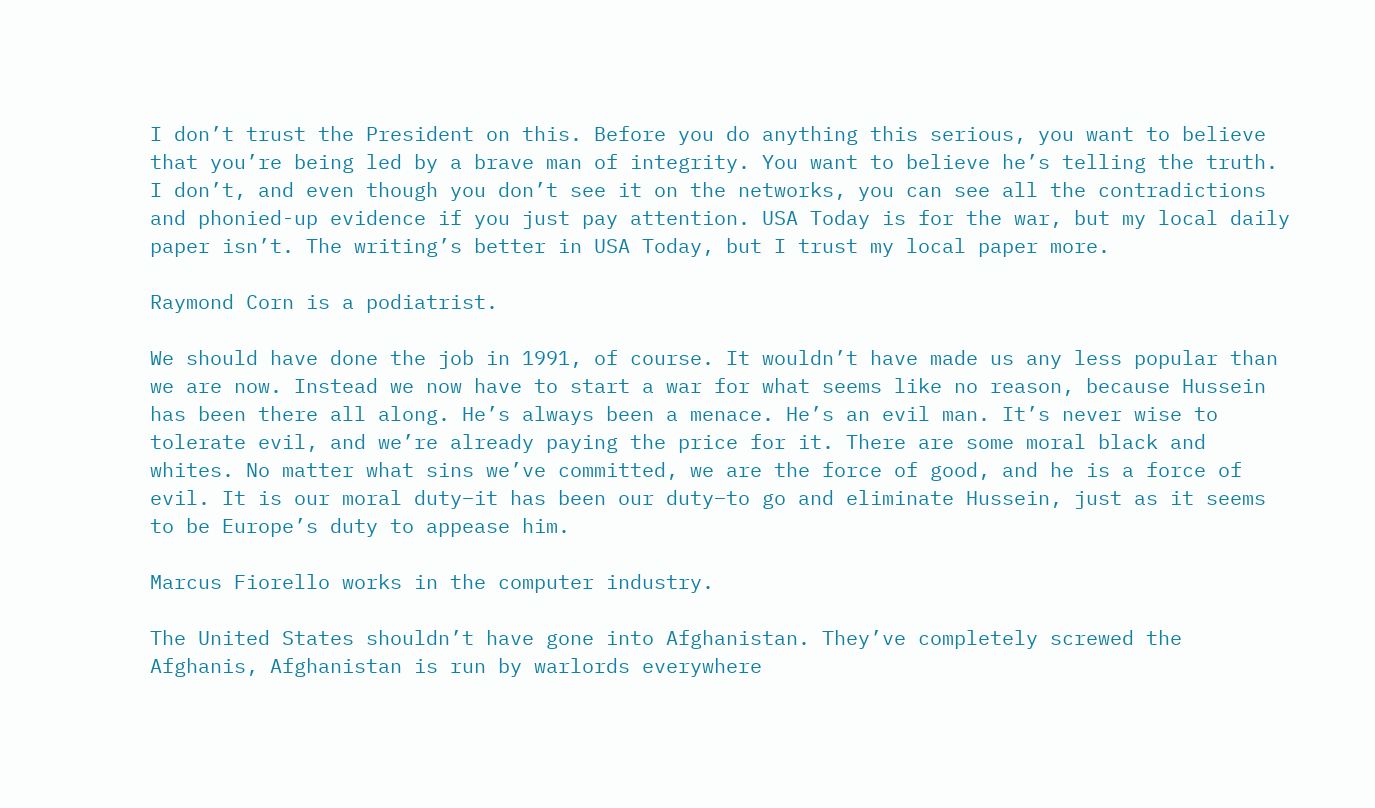I don’t trust the President on this. Before you do anything this serious, you want to believe that you’re being led by a brave man of integrity. You want to believe he’s telling the truth. I don’t, and even though you don’t see it on the networks, you can see all the contradictions and phonied-up evidence if you just pay attention. USA Today is for the war, but my local daily paper isn’t. The writing’s better in USA Today, but I trust my local paper more.

Raymond Corn is a podiatrist.

We should have done the job in 1991, of course. It wouldn’t have made us any less popular than we are now. Instead we now have to start a war for what seems like no reason, because Hussein has been there all along. He’s always been a menace. He’s an evil man. It’s never wise to tolerate evil, and we’re already paying the price for it. There are some moral black and whites. No matter what sins we’ve committed, we are the force of good, and he is a force of evil. It is our moral duty–it has been our duty–to go and eliminate Hussein, just as it seems to be Europe’s duty to appease him.

Marcus Fiorello works in the computer industry.

The United States shouldn’t have gone into Afghanistan. They’ve completely screwed the Afghanis, Afghanistan is run by warlords everywhere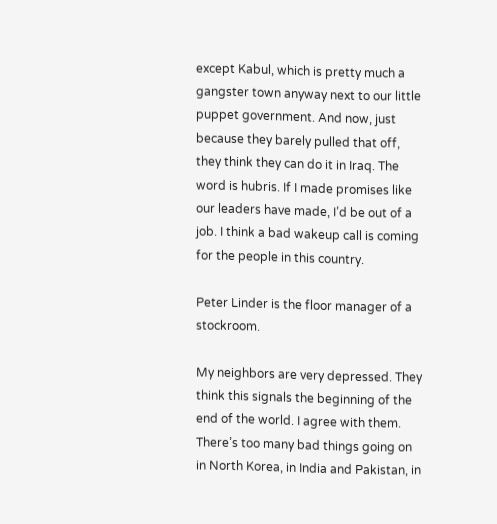except Kabul, which is pretty much a gangster town anyway next to our little puppet government. And now, just because they barely pulled that off, they think they can do it in Iraq. The word is hubris. If I made promises like our leaders have made, I’d be out of a job. I think a bad wakeup call is coming for the people in this country.

Peter Linder is the floor manager of a stockroom.

My neighbors are very depressed. They think this signals the beginning of the end of the world. I agree with them. There’s too many bad things going on in North Korea, in India and Pakistan, in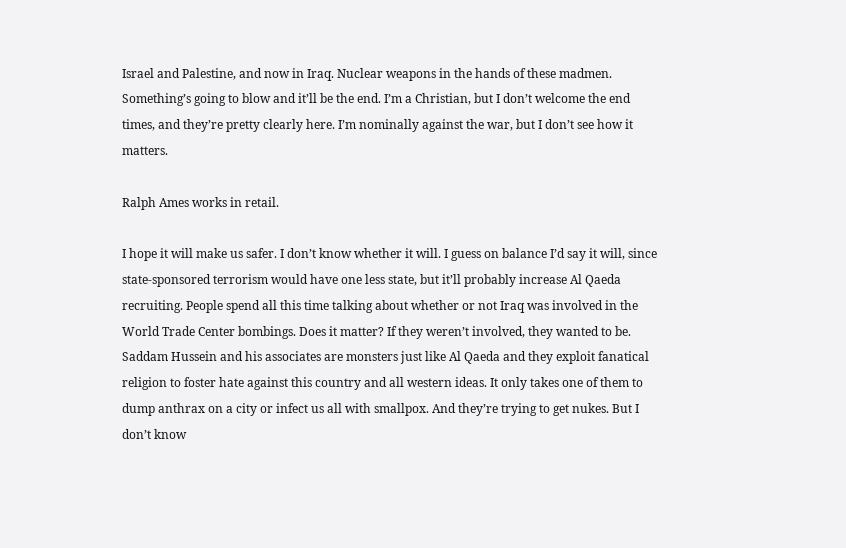Israel and Palestine, and now in Iraq. Nuclear weapons in the hands of these madmen. Something’s going to blow and it’ll be the end. I’m a Christian, but I don’t welcome the end times, and they’re pretty clearly here. I’m nominally against the war, but I don’t see how it matters.

Ralph Ames works in retail.

I hope it will make us safer. I don’t know whether it will. I guess on balance I’d say it will, since state-sponsored terrorism would have one less state, but it’ll probably increase Al Qaeda recruiting. People spend all this time talking about whether or not Iraq was involved in the World Trade Center bombings. Does it matter? If they weren’t involved, they wanted to be. Saddam Hussein and his associates are monsters just like Al Qaeda and they exploit fanatical religion to foster hate against this country and all western ideas. It only takes one of them to dump anthrax on a city or infect us all with smallpox. And they’re trying to get nukes. But I don’t know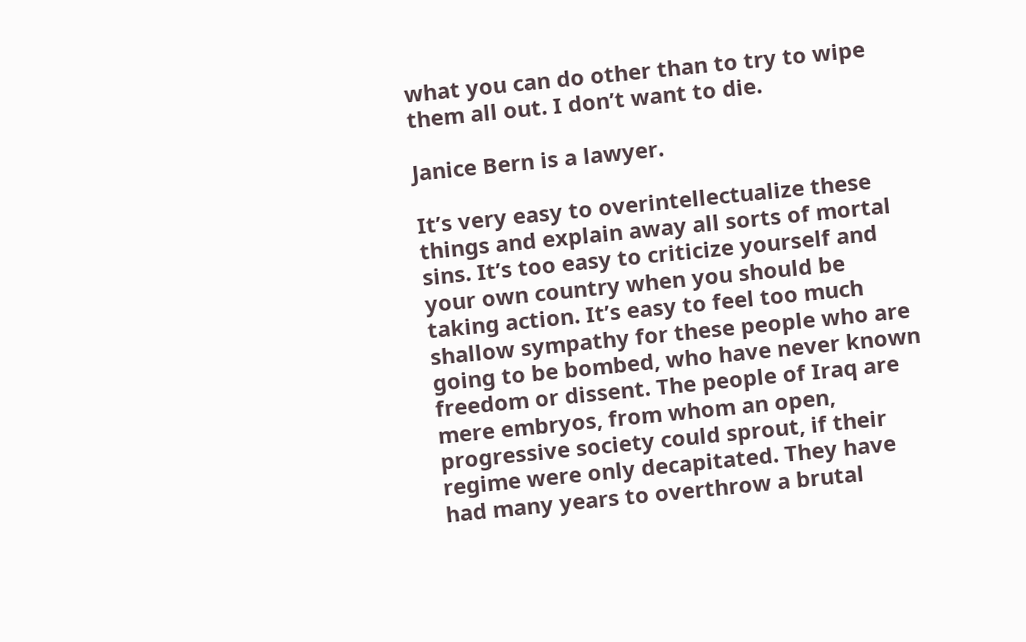what you can do other than to try to wipe them all out. I don’t want to die.

Janice Bern is a lawyer.

It’s very easy to overintellectualize these things and explain away all sorts of mortal sins. It’s too easy to criticize yourself and your own country when you should be taking action. It’s easy to feel too much shallow sympathy for these people who are going to be bombed, who have never known freedom or dissent. The people of Iraq are mere embryos, from whom an open, progressive society could sprout, if their regime were only decapitated. They have had many years to overthrow a brutal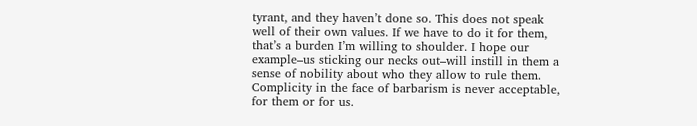tyrant, and they haven’t done so. This does not speak well of their own values. If we have to do it for them, that’s a burden I’m willing to shoulder. I hope our example–us sticking our necks out–will instill in them a sense of nobility about who they allow to rule them. Complicity in the face of barbarism is never acceptable, for them or for us.